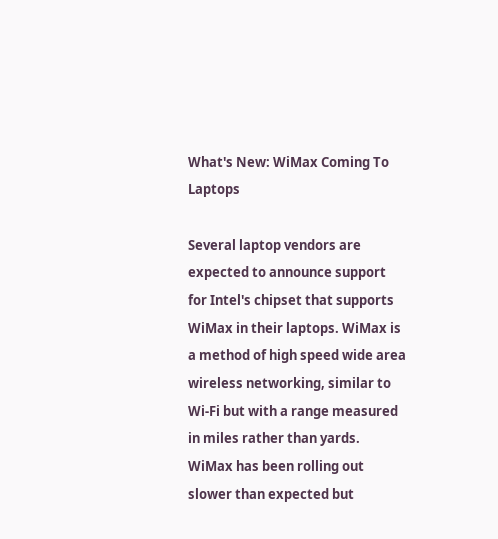What's New: WiMax Coming To Laptops

Several laptop vendors are expected to announce support for Intel's chipset that supports WiMax in their laptops. WiMax is a method of high speed wide area wireless networking, similar to Wi-Fi but with a range measured in miles rather than yards. WiMax has been rolling out slower than expected but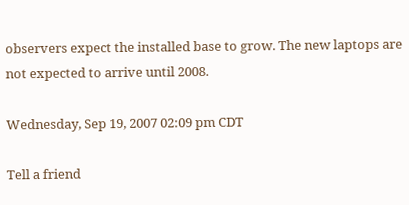observers expect the installed base to grow. The new laptops are not expected to arrive until 2008.

Wednesday, Sep 19, 2007 02:09 pm CDT

Tell a friend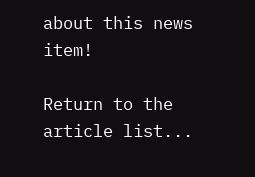about this news item!

Return to the article list...